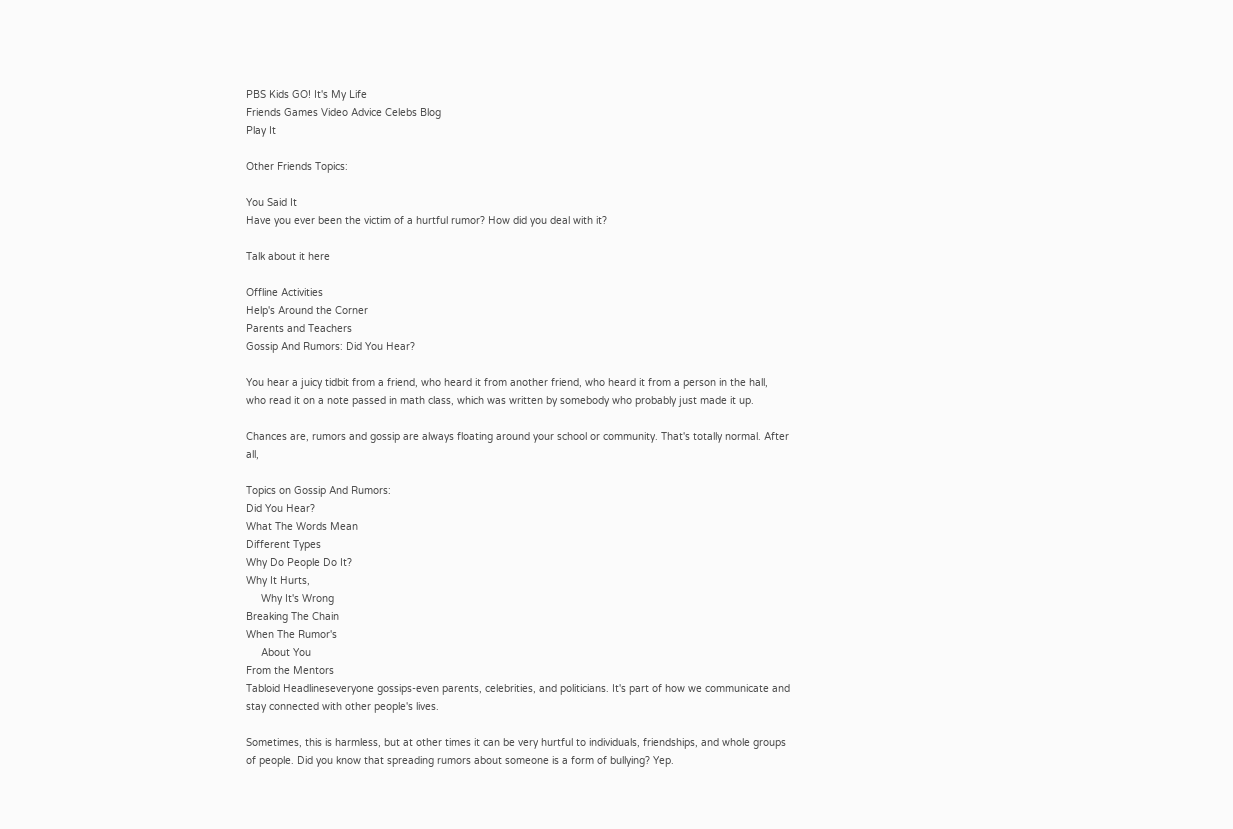PBS Kids GO! It's My Life
Friends Games Video Advice Celebs Blog
Play It

Other Friends Topics:

You Said It
Have you ever been the victim of a hurtful rumor? How did you deal with it?

Talk about it here

Offline Activities
Help's Around the Corner
Parents and Teachers
Gossip And Rumors: Did You Hear?

You hear a juicy tidbit from a friend, who heard it from another friend, who heard it from a person in the hall, who read it on a note passed in math class, which was written by somebody who probably just made it up.

Chances are, rumors and gossip are always floating around your school or community. That's totally normal. After all,

Topics on Gossip And Rumors:
Did You Hear?
What The Words Mean
Different Types
Why Do People Do It?
Why It Hurts,
     Why It's Wrong
Breaking The Chain
When The Rumor's
     About You
From the Mentors
Tabloid Headlineseveryone gossips-even parents, celebrities, and politicians. It's part of how we communicate and stay connected with other people's lives.

Sometimes, this is harmless, but at other times it can be very hurtful to individuals, friendships, and whole groups of people. Did you know that spreading rumors about someone is a form of bullying? Yep.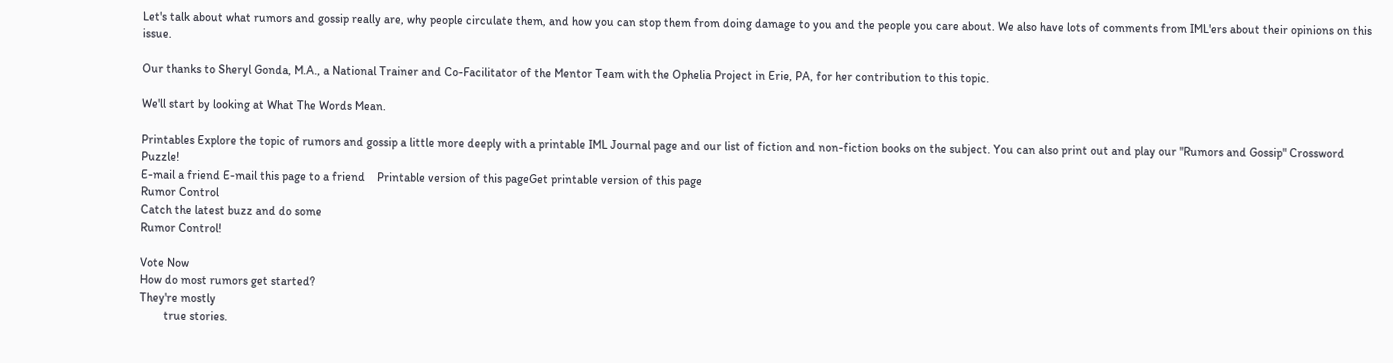Let's talk about what rumors and gossip really are, why people circulate them, and how you can stop them from doing damage to you and the people you care about. We also have lots of comments from IML'ers about their opinions on this issue.

Our thanks to Sheryl Gonda, M.A., a National Trainer and Co-Facilitator of the Mentor Team with the Ophelia Project in Erie, PA, for her contribution to this topic.

We'll start by looking at What The Words Mean.

Printables Explore the topic of rumors and gossip a little more deeply with a printable IML Journal page and our list of fiction and non-fiction books on the subject. You can also print out and play our "Rumors and Gossip" Crossword Puzzle!
E-mail a friend E-mail this page to a friend    Printable version of this pageGet printable version of this page
Rumor Control
Catch the latest buzz and do some
Rumor Control!

Vote Now
How do most rumors get started?
They're mostly
        true stories.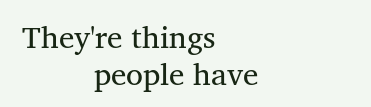They're things
        people have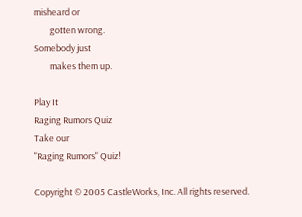misheard or
        gotten wrong.
Somebody just
        makes them up.

Play It
Raging Rumors Quiz
Take our
"Raging Rumors" Quiz!

Copyright © 2005 CastleWorks, Inc. All rights reserved.